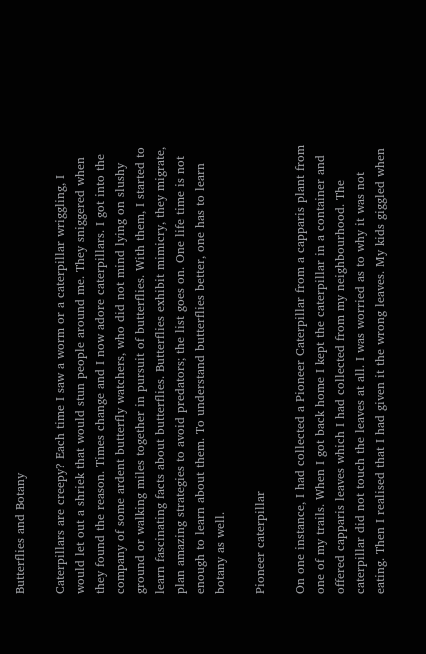Butterflies and Botany

Caterpillars are creepy? Each time I saw a worm or a caterpillar wriggling, I would let out a shriek that would stun people around me. They sniggered when they found the reason. Times change and I now adore caterpillars. I got into the company of some ardent butterfly watchers, who did not mind lying on slushy ground or walking miles together in pursuit of butterflies. With them, I started to learn fascinating facts about butterflies. Butterflies exhibit mimicry, they migrate, plan amazing strategies to avoid predators; the list goes on. One life time is not enough to learn about them. To understand butterflies better, one has to learn botany as well.

Pioneer caterpillar

On one instance, I had collected a Pioneer Caterpillar from a capparis plant from one of my trails. When I got back home I kept the caterpillar in a container and offered capparis leaves which I had collected from my neighbourhood. The caterpillar did not touch the leaves at all. I was worried as to why it was not eating. Then I realised that I had given it the wrong leaves. My kids giggled when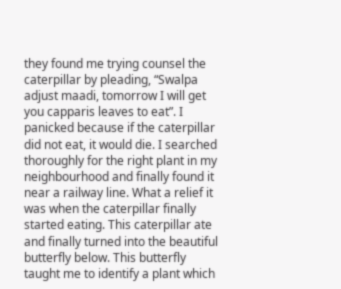they found me trying counsel the caterpillar by pleading, “Swalpa adjust maadi, tomorrow I will get you capparis leaves to eat”. I panicked because if the caterpillar did not eat, it would die. I searched thoroughly for the right plant in my neighbourhood and finally found it near a railway line. What a relief it was when the caterpillar finally started eating. This caterpillar ate and finally turned into the beautiful butterfly below. This butterfly taught me to identify a plant which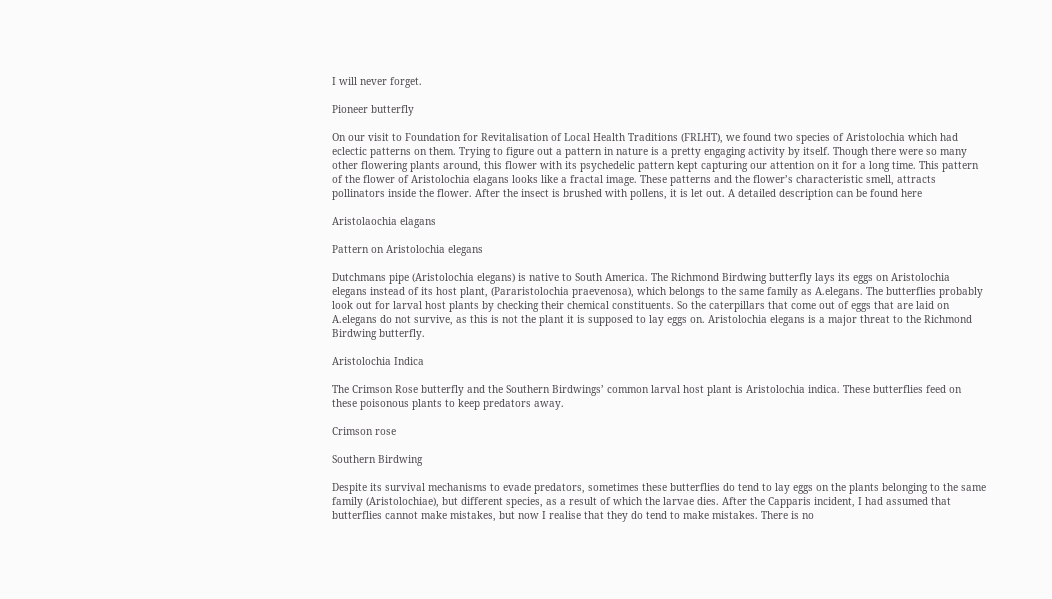I will never forget.

Pioneer butterfly

On our visit to Foundation for Revitalisation of Local Health Traditions (FRLHT), we found two species of Aristolochia which had eclectic patterns on them. Trying to figure out a pattern in nature is a pretty engaging activity by itself. Though there were so many other flowering plants around, this flower with its psychedelic pattern kept capturing our attention on it for a long time. This pattern of the flower of Aristolochia elagans looks like a fractal image. These patterns and the flower’s characteristic smell, attracts pollinators inside the flower. After the insect is brushed with pollens, it is let out. A detailed description can be found here

Aristolaochia elagans

Pattern on Aristolochia elegans

Dutchmans pipe (Aristolochia elegans) is native to South America. The Richmond Birdwing butterfly lays its eggs on Aristolochia elegans instead of its host plant, (Pararistolochia praevenosa), which belongs to the same family as A.elegans. The butterflies probably look out for larval host plants by checking their chemical constituents. So the caterpillars that come out of eggs that are laid on A.elegans do not survive, as this is not the plant it is supposed to lay eggs on. Aristolochia elegans is a major threat to the Richmond Birdwing butterfly.

Aristolochia Indica

The Crimson Rose butterfly and the Southern Birdwings’ common larval host plant is Aristolochia indica. These butterflies feed on these poisonous plants to keep predators away.

Crimson rose

Southern Birdwing

Despite its survival mechanisms to evade predators, sometimes these butterflies do tend to lay eggs on the plants belonging to the same family (Aristolochiae), but different species, as a result of which the larvae dies. After the Capparis incident, I had assumed that butterflies cannot make mistakes, but now I realise that they do tend to make mistakes. There is no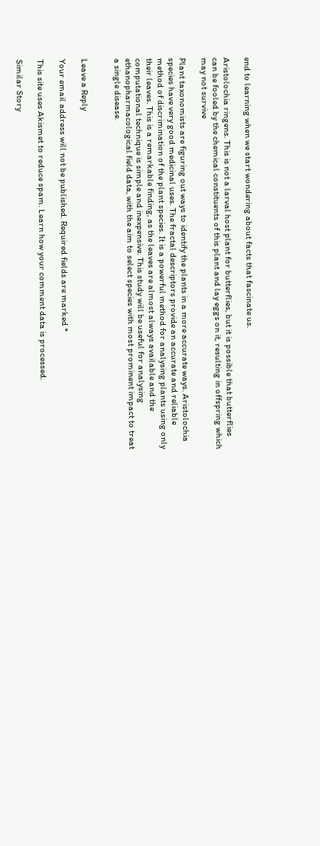end to learning when we start wondering about facts that fascinate us.

Aristolochia ringens. This is not a larval host plant for butterflies, but it is possible that butterflies can be fooled by the chemical constituents of this plant and lay eggs on it, resulting in offspring which may not survive

Plant taxonomists are figuring out ways to identify the plants in a more accurate ways. Aristolochia species have very good medicinal uses. The fractal descriptors provide an accurate and reliable method of discrimination of the plant species. It is a powerful method for analysing plants using only their leaves. This is a remarkable finding, as the leaves are almost always available and the computational technique is simple and inexpensive. This study will be useful for analysing ethanopharmacological field data, with the aim to select species with most prominent impact to treat a single disease.


Leave a Reply

Your email address will not be published. Required fields are marked *

This site uses Akismet to reduce spam. Learn how your comment data is processed.

Similar Story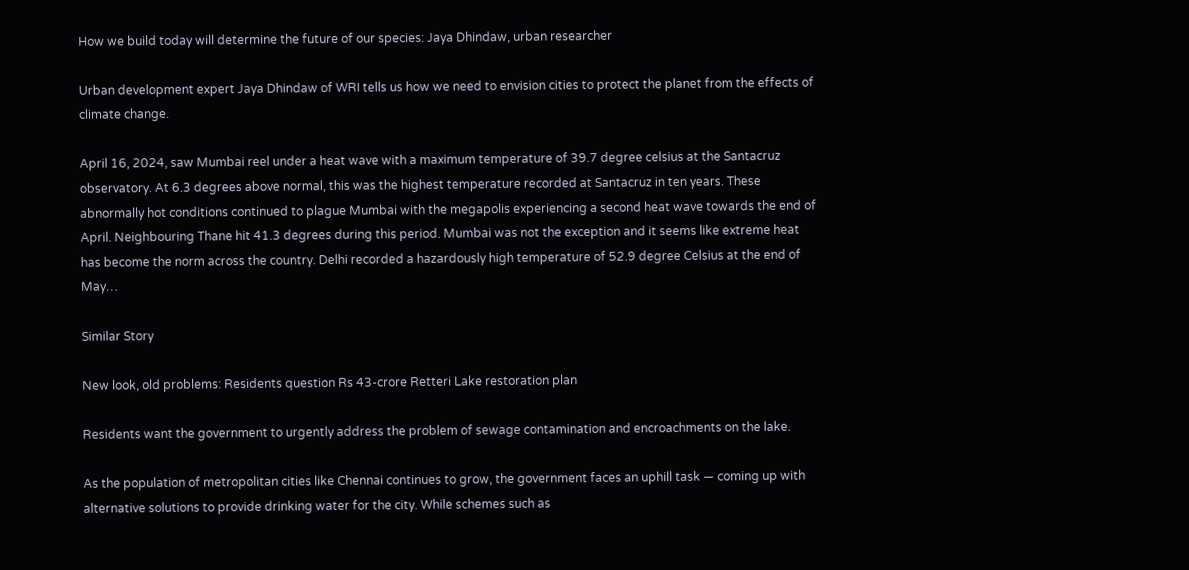How we build today will determine the future of our species: Jaya Dhindaw, urban researcher

Urban development expert Jaya Dhindaw of WRI tells us how we need to envision cities to protect the planet from the effects of climate change.

April 16, 2024, saw Mumbai reel under a heat wave with a maximum temperature of 39.7 degree celsius at the Santacruz observatory. At 6.3 degrees above normal, this was the highest temperature recorded at Santacruz in ten years. These abnormally hot conditions continued to plague Mumbai with the megapolis experiencing a second heat wave towards the end of April. Neighbouring Thane hit 41.3 degrees during this period. Mumbai was not the exception and it seems like extreme heat has become the norm across the country. Delhi recorded a hazardously high temperature of 52.9 degree Celsius at the end of May…

Similar Story

New look, old problems: Residents question Rs 43-crore Retteri Lake restoration plan

Residents want the government to urgently address the problem of sewage contamination and encroachments on the lake.

As the population of metropolitan cities like Chennai continues to grow, the government faces an uphill task — coming up with alternative solutions to provide drinking water for the city. While schemes such as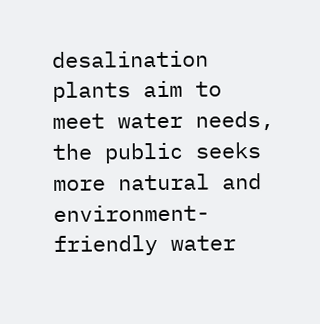desalination plants aim to meet water needs, the public seeks more natural and environment-friendly water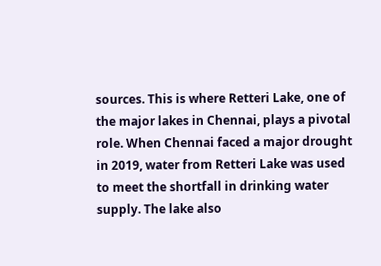sources. This is where Retteri Lake, one of the major lakes in Chennai, plays a pivotal role. When Chennai faced a major drought in 2019, water from Retteri Lake was used to meet the shortfall in drinking water supply. The lake also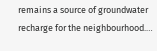remains a source of groundwater recharge for the neighbourhood.…